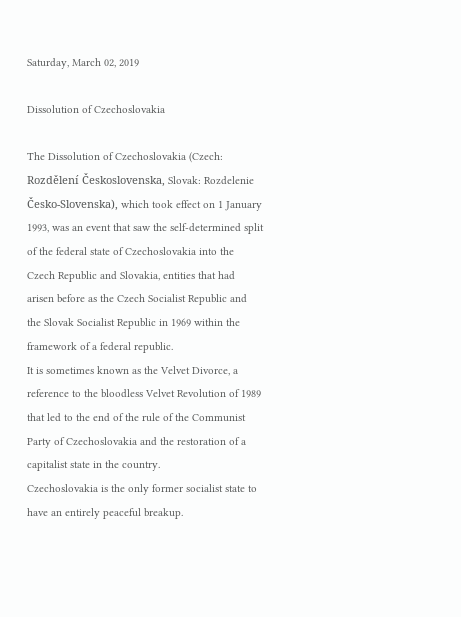Saturday, March 02, 2019

Dissolution of Czechoslovakia

The Dissolution of Czechoslovakia (Czech: Rozdělení Československa, Slovak: Rozdelenie Česko-Slovenska), which took effect on 1 January 1993, was an event that saw the self-determined split of the federal state of Czechoslovakia into the Czech Republic and Slovakia, entities that had arisen before as the Czech Socialist Republic and the Slovak Socialist Republic in 1969 within the framework of a federal republic.
It is sometimes known as the Velvet Divorce, a reference to the bloodless Velvet Revolution of 1989 that led to the end of the rule of the Communist Party of Czechoslovakia and the restoration of a capitalist state in the country.
Czechoslovakia is the only former socialist state to have an entirely peaceful breakup.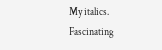My italics. Fascinating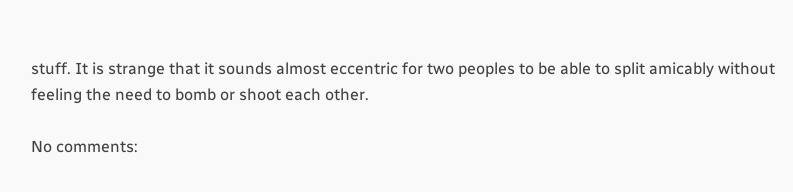stuff. It is strange that it sounds almost eccentric for two peoples to be able to split amicably without feeling the need to bomb or shoot each other.

No comments: